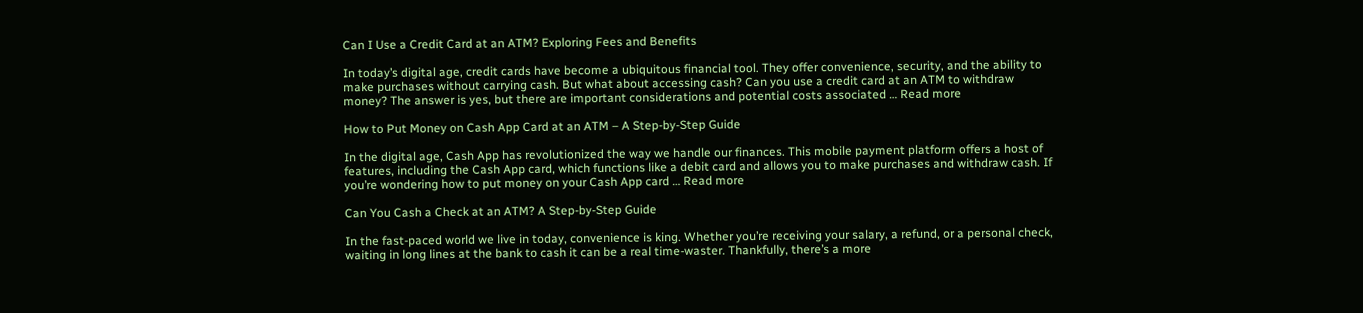Can I Use a Credit Card at an ATM? Exploring Fees and Benefits

In today’s digital age, credit cards have become a ubiquitous financial tool. They offer convenience, security, and the ability to make purchases without carrying cash. But what about accessing cash? Can you use a credit card at an ATM to withdraw money? The answer is yes, but there are important considerations and potential costs associated … Read more

How to Put Money on Cash App Card at an ATM – A Step-by-Step Guide

In the digital age, Cash App has revolutionized the way we handle our finances. This mobile payment platform offers a host of features, including the Cash App card, which functions like a debit card and allows you to make purchases and withdraw cash. If you’re wondering how to put money on your Cash App card … Read more

Can You Cash a Check at an ATM? A Step-by-Step Guide

In the fast-paced world we live in today, convenience is king. Whether you’re receiving your salary, a refund, or a personal check, waiting in long lines at the bank to cash it can be a real time-waster. Thankfully, there’s a more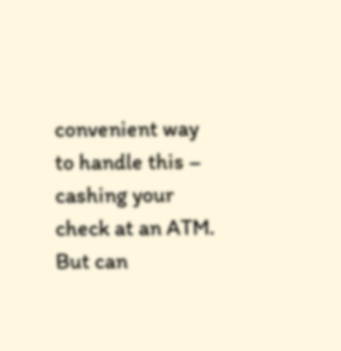convenient way to handle this – cashing your check at an ATM. But can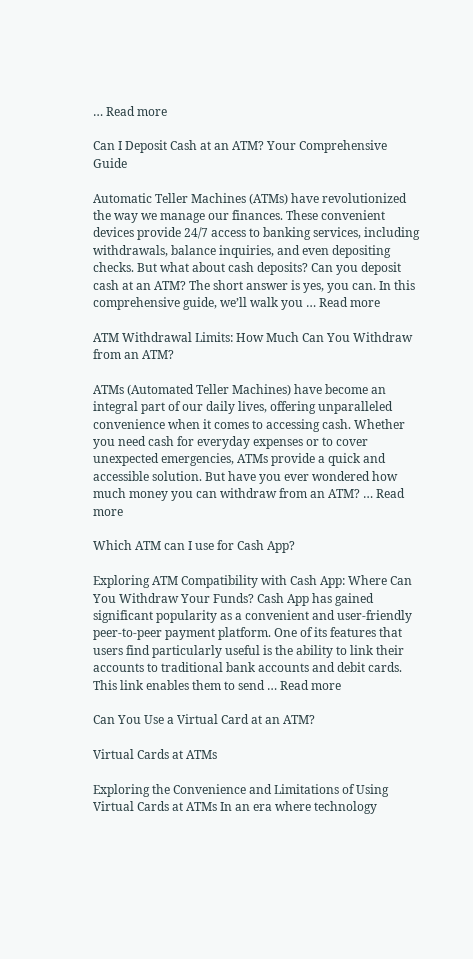… Read more

Can I Deposit Cash at an ATM? Your Comprehensive Guide

Automatic Teller Machines (ATMs) have revolutionized the way we manage our finances. These convenient devices provide 24/7 access to banking services, including withdrawals, balance inquiries, and even depositing checks. But what about cash deposits? Can you deposit cash at an ATM? The short answer is yes, you can. In this comprehensive guide, we’ll walk you … Read more

ATM Withdrawal Limits: How Much Can You Withdraw from an ATM?

ATMs (Automated Teller Machines) have become an integral part of our daily lives, offering unparalleled convenience when it comes to accessing cash. Whether you need cash for everyday expenses or to cover unexpected emergencies, ATMs provide a quick and accessible solution. But have you ever wondered how much money you can withdraw from an ATM? … Read more

Which ATM can I use for Cash App?

Exploring ATM Compatibility with Cash App: Where Can You Withdraw Your Funds? Cash App has gained significant popularity as a convenient and user-friendly peer-to-peer payment platform. One of its features that users find particularly useful is the ability to link their accounts to traditional bank accounts and debit cards. This link enables them to send … Read more

Can You Use a Virtual Card at an ATM?

Virtual Cards at ATMs

Exploring the Convenience and Limitations of Using Virtual Cards at ATMs In an era where technology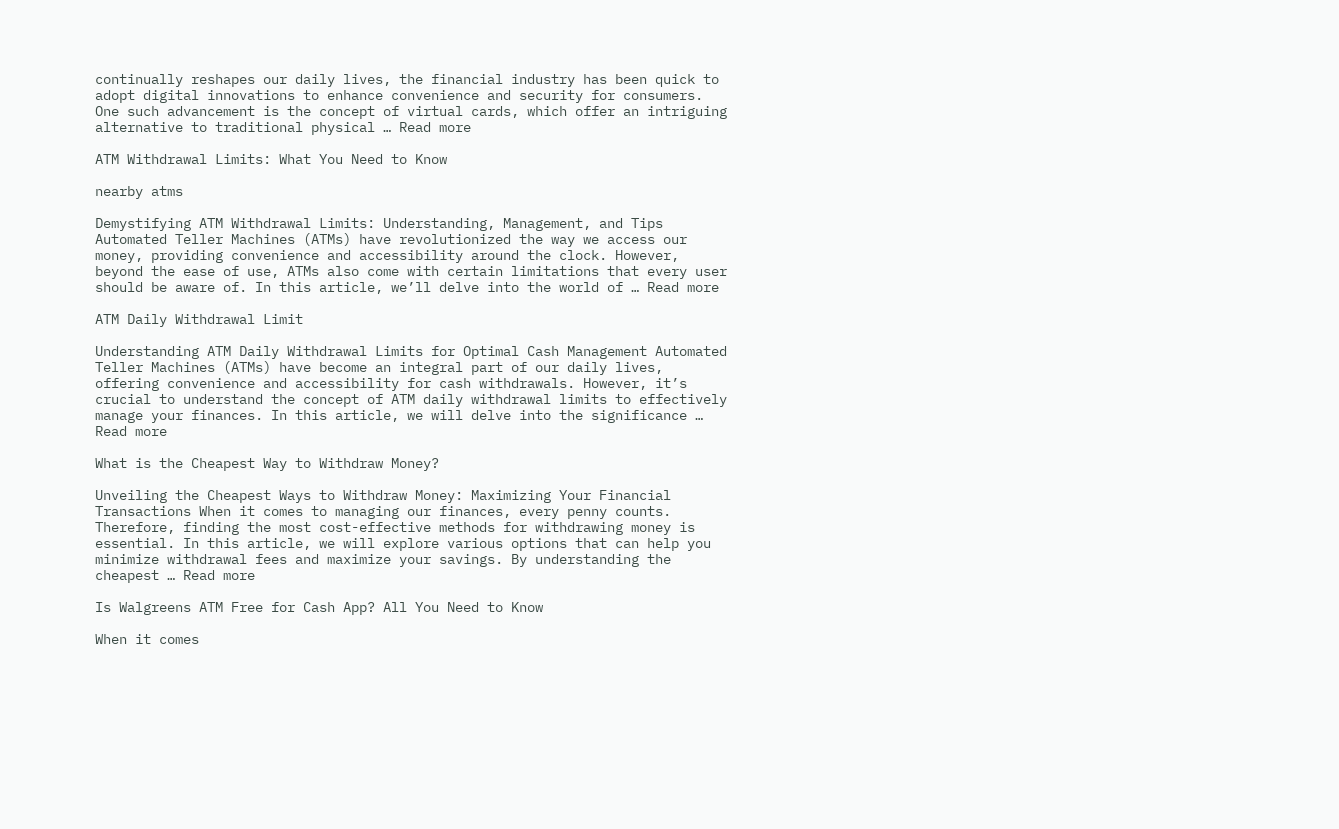continually reshapes our daily lives, the financial industry has been quick to adopt digital innovations to enhance convenience and security for consumers. One such advancement is the concept of virtual cards, which offer an intriguing alternative to traditional physical … Read more

ATM Withdrawal Limits: What You Need to Know

nearby atms

Demystifying ATM Withdrawal Limits: Understanding, Management, and Tips Automated Teller Machines (ATMs) have revolutionized the way we access our money, providing convenience and accessibility around the clock. However, beyond the ease of use, ATMs also come with certain limitations that every user should be aware of. In this article, we’ll delve into the world of … Read more

ATM Daily Withdrawal Limit

Understanding ATM Daily Withdrawal Limits for Optimal Cash Management Automated Teller Machines (ATMs) have become an integral part of our daily lives, offering convenience and accessibility for cash withdrawals. However, it’s crucial to understand the concept of ATM daily withdrawal limits to effectively manage your finances. In this article, we will delve into the significance … Read more

What is the Cheapest Way to Withdraw Money?

Unveiling the Cheapest Ways to Withdraw Money: Maximizing Your Financial Transactions When it comes to managing our finances, every penny counts. Therefore, finding the most cost-effective methods for withdrawing money is essential. In this article, we will explore various options that can help you minimize withdrawal fees and maximize your savings. By understanding the cheapest … Read more

Is Walgreens ATM Free for Cash App? All You Need to Know

When it comes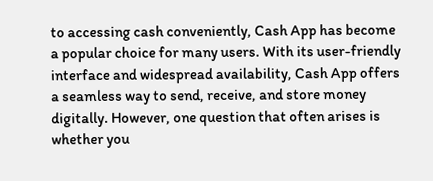to accessing cash conveniently, Cash App has become a popular choice for many users. With its user-friendly interface and widespread availability, Cash App offers a seamless way to send, receive, and store money digitally. However, one question that often arises is whether you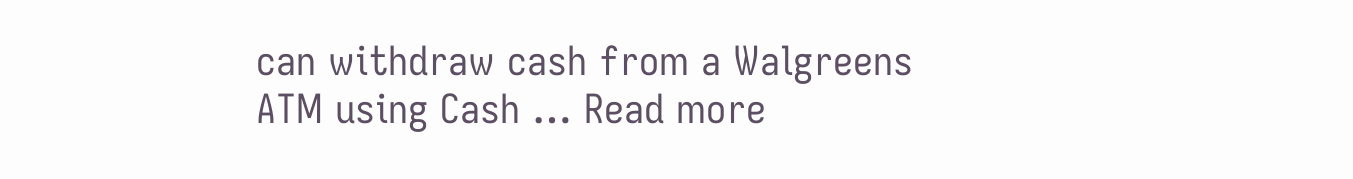can withdraw cash from a Walgreens ATM using Cash … Read more